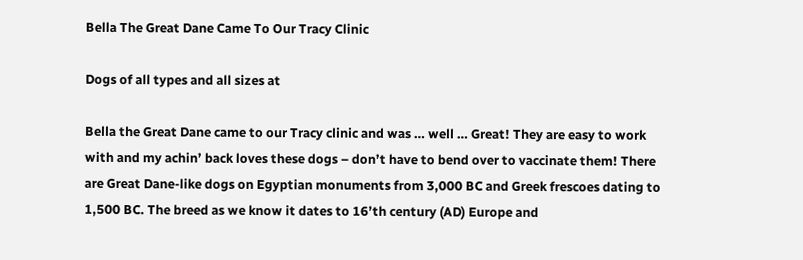Bella The Great Dane Came To Our Tracy Clinic

Dogs of all types and all sizes at

Bella the Great Dane came to our Tracy clinic and was … well … Great! They are easy to work with and my achin’ back loves these dogs – don’t have to bend over to vaccinate them! There are Great Dane-like dogs on Egyptian monuments from 3,000 BC and Greek frescoes dating to 1,500 BC. The breed as we know it dates to 16’th century (AD) Europe and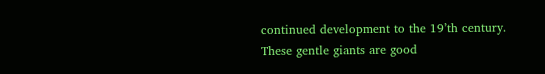continued development to the 19’th century. These gentle giants are good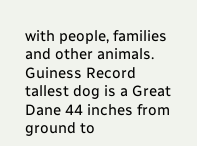with people, families and other animals. Guiness Record tallest dog is a Great Dane 44 inches from ground to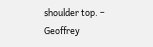shoulder top. – Geoffrey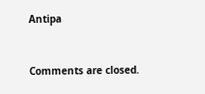Antipa



Comments are closed.